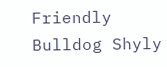Friendly Bulldog Shyly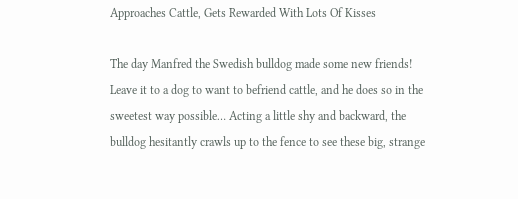Approaches Cattle, Gets Rewarded With Lots Of Kisses

The day Manfred the Swedish bulldog made some new friends! Leave it to a dog to want to befriend cattle, and he does so in the sweetest way possible… Acting a little shy and backward, the bulldog hesitantly crawls up to the fence to see these big, strange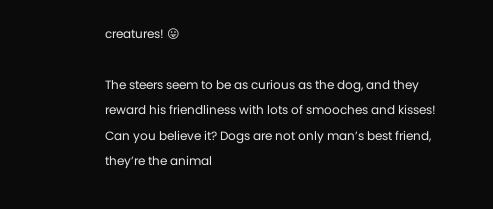creatures! 😛

The steers seem to be as curious as the dog, and they reward his friendliness with lots of smooches and kisses! Can you believe it? Dogs are not only man’s best friend, they’re the animal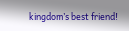kingdom’s best friend!